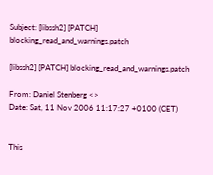Subject: [libssh2] [PATCH] blocking_read_and_warnings.patch

[libssh2] [PATCH] blocking_read_and_warnings.patch

From: Daniel Stenberg <>
Date: Sat, 11 Nov 2006 11:17:27 +0100 (CET)


This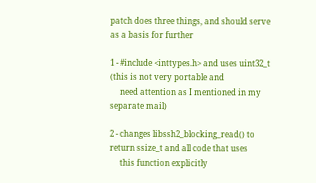patch does three things, and should serve as a basis for further

1 - #include <inttypes.h> and uses uint32_t (this is not very portable and
     need attention as I mentioned in my separate mail)

2 - changes libssh2_blocking_read() to return ssize_t and all code that uses
     this function explicitly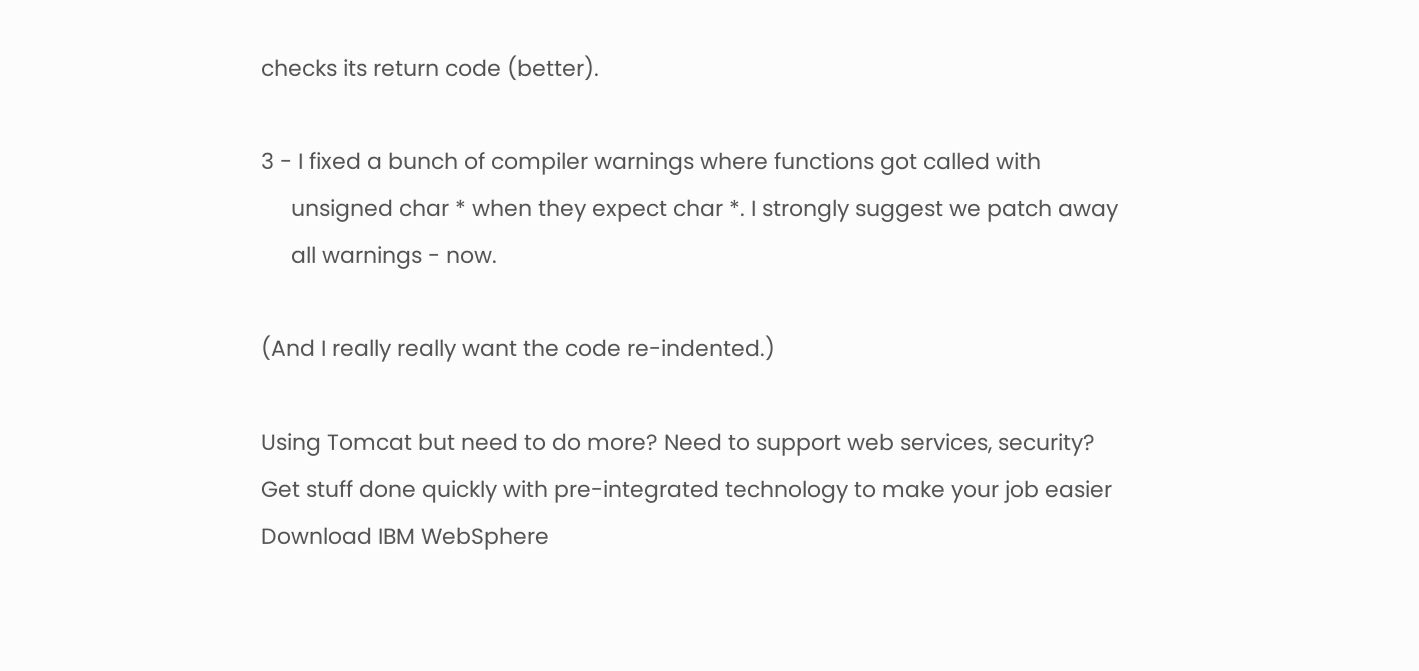checks its return code (better).

3 - I fixed a bunch of compiler warnings where functions got called with
     unsigned char * when they expect char *. I strongly suggest we patch away
     all warnings - now.

(And I really really want the code re-indented.)

Using Tomcat but need to do more? Need to support web services, security?
Get stuff done quickly with pre-integrated technology to make your job easier
Download IBM WebSphere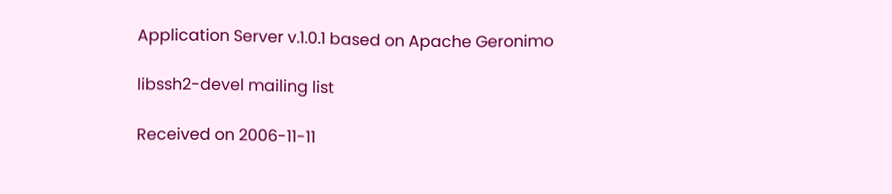Application Server v.1.0.1 based on Apache Geronimo

libssh2-devel mailing list

Received on 2006-11-11